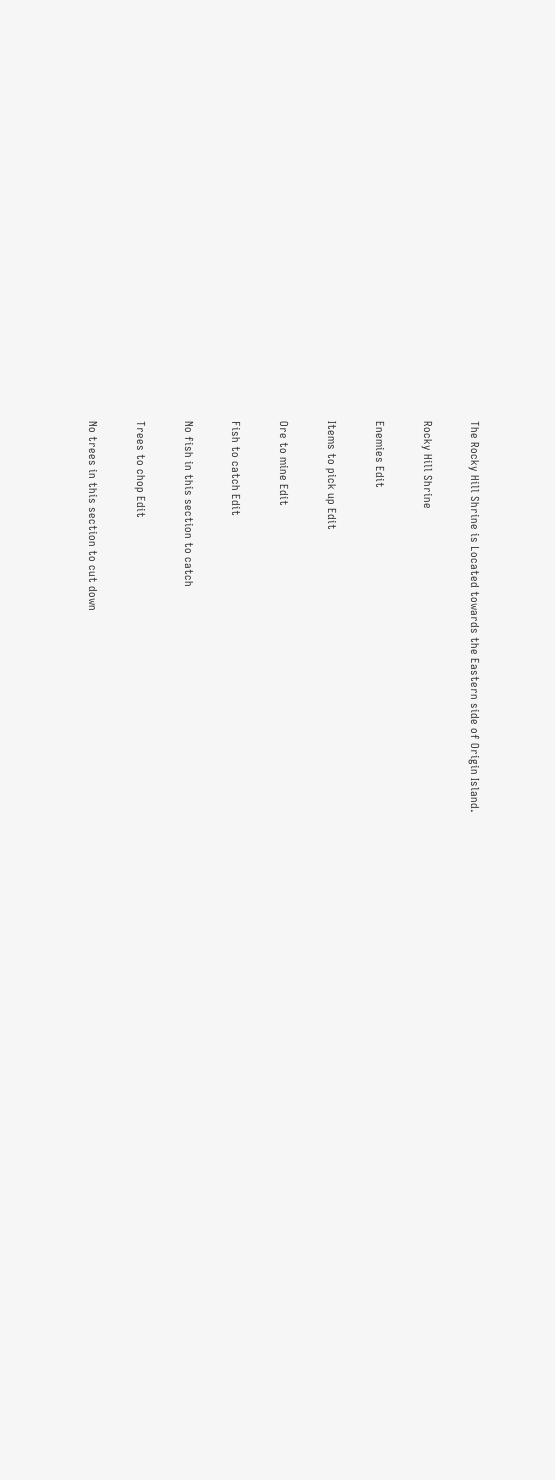The Rocky Hill Shrine is Located towards the Eastern side of Origin Island.

Rocky Hill Shrine

Enemies Edit

Items to pick up Edit

Ore to mine Edit

Fish to catch Edit

No fish in this section to catch

Trees to chop Edit

No trees in this section to cut down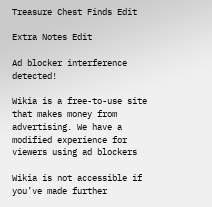Treasure Chest Finds Edit

Extra Notes Edit

Ad blocker interference detected!

Wikia is a free-to-use site that makes money from advertising. We have a modified experience for viewers using ad blockers

Wikia is not accessible if you’ve made further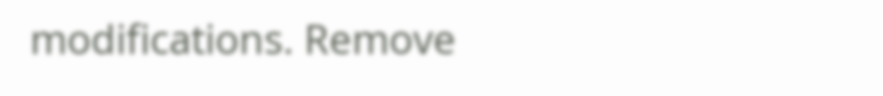modifications. Remove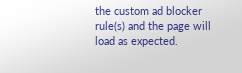the custom ad blocker rule(s) and the page will load as expected.